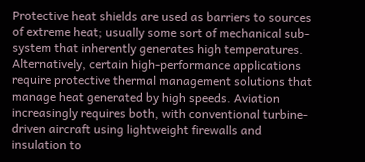Protective heat shields are used as barriers to sources of extreme heat; usually some sort of mechanical sub-system that inherently generates high temperatures. Alternatively, certain high-performance applications require protective thermal management solutions that manage heat generated by high speeds. Aviation increasingly requires both, with conventional turbine-driven aircraft using lightweight firewalls and insulation to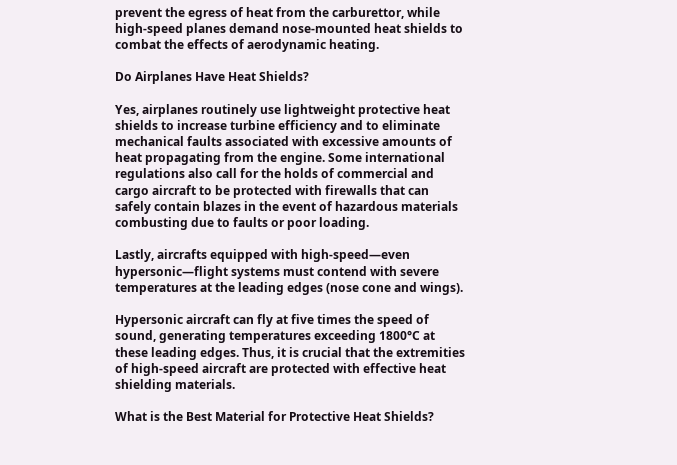prevent the egress of heat from the carburettor, while high-speed planes demand nose-mounted heat shields to combat the effects of aerodynamic heating.

Do Airplanes Have Heat Shields?

Yes, airplanes routinely use lightweight protective heat shields to increase turbine efficiency and to eliminate mechanical faults associated with excessive amounts of heat propagating from the engine. Some international regulations also call for the holds of commercial and cargo aircraft to be protected with firewalls that can safely contain blazes in the event of hazardous materials combusting due to faults or poor loading.

Lastly, aircrafts equipped with high-speed—even hypersonic—flight systems must contend with severe temperatures at the leading edges (nose cone and wings).

Hypersonic aircraft can fly at five times the speed of sound, generating temperatures exceeding 1800°C at these leading edges. Thus, it is crucial that the extremities of high-speed aircraft are protected with effective heat shielding materials.

What is the Best Material for Protective Heat Shields?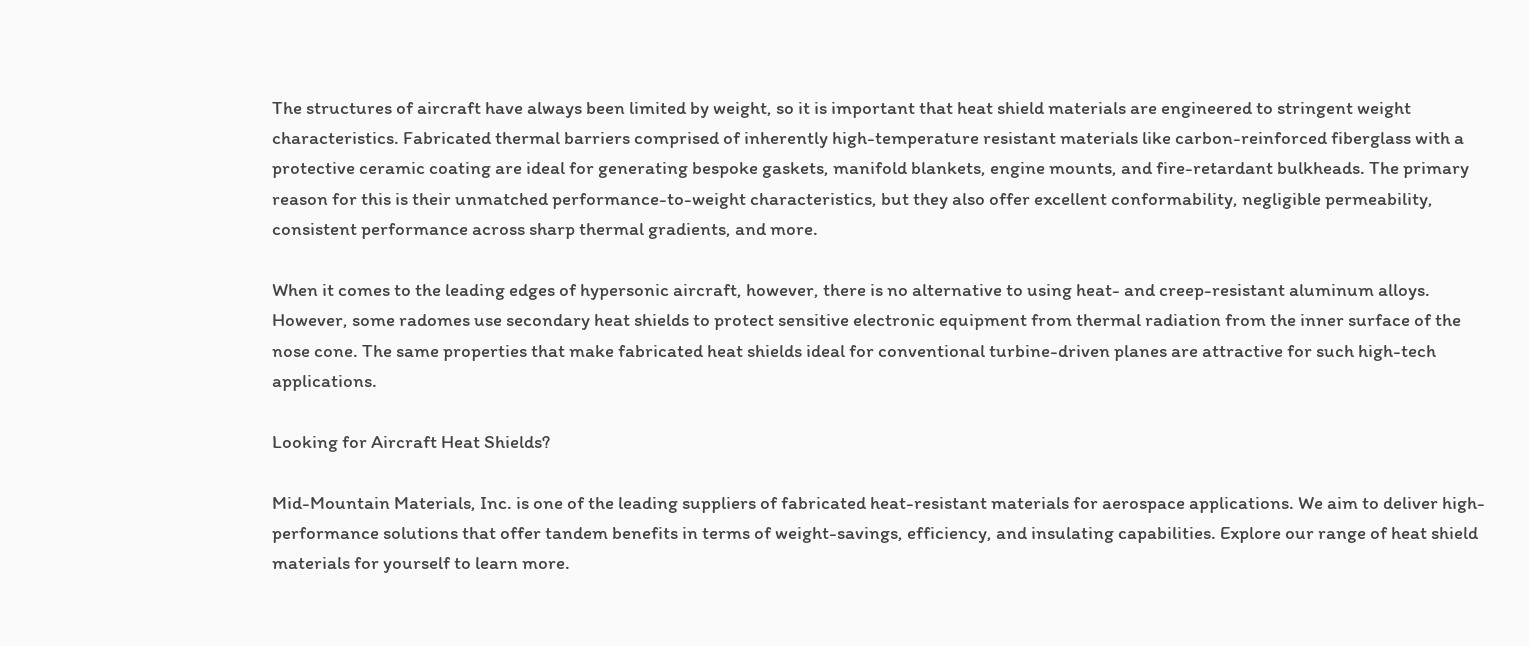The structures of aircraft have always been limited by weight, so it is important that heat shield materials are engineered to stringent weight characteristics. Fabricated thermal barriers comprised of inherently high-temperature resistant materials like carbon-reinforced fiberglass with a protective ceramic coating are ideal for generating bespoke gaskets, manifold blankets, engine mounts, and fire-retardant bulkheads. The primary reason for this is their unmatched performance-to-weight characteristics, but they also offer excellent conformability, negligible permeability, consistent performance across sharp thermal gradients, and more.

When it comes to the leading edges of hypersonic aircraft, however, there is no alternative to using heat- and creep-resistant aluminum alloys. However, some radomes use secondary heat shields to protect sensitive electronic equipment from thermal radiation from the inner surface of the nose cone. The same properties that make fabricated heat shields ideal for conventional turbine-driven planes are attractive for such high-tech applications.

Looking for Aircraft Heat Shields?

Mid-Mountain Materials, Inc. is one of the leading suppliers of fabricated heat-resistant materials for aerospace applications. We aim to deliver high-performance solutions that offer tandem benefits in terms of weight-savings, efficiency, and insulating capabilities. Explore our range of heat shield materials for yourself to learn more.